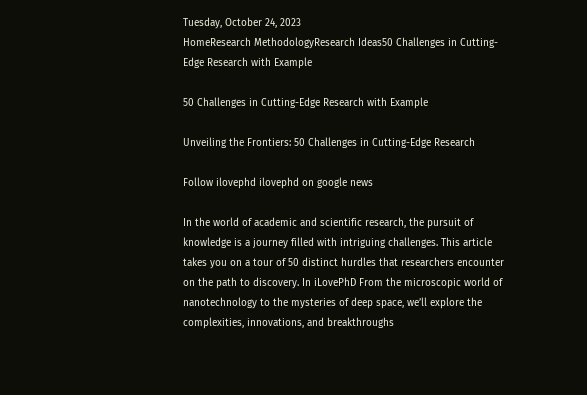Tuesday, October 24, 2023
HomeResearch MethodologyResearch Ideas50 Challenges in Cutting-Edge Research with Example

50 Challenges in Cutting-Edge Research with Example

Unveiling the Frontiers: 50 Challenges in Cutting-Edge Research

Follow ilovephd ilovephd on google news

In the world of academic and scientific research, the pursuit of knowledge is a journey filled with intriguing challenges. This article takes you on a tour of 50 distinct hurdles that researchers encounter on the path to discovery. In iLovePhD From the microscopic world of nanotechnology to the mysteries of deep space, we’ll explore the complexities, innovations, and breakthroughs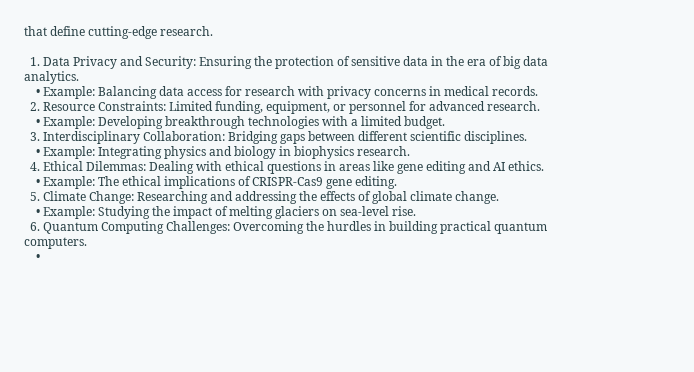that define cutting-edge research.

  1. Data Privacy and Security: Ensuring the protection of sensitive data in the era of big data analytics.
    • Example: Balancing data access for research with privacy concerns in medical records.
  2. Resource Constraints: Limited funding, equipment, or personnel for advanced research.
    • Example: Developing breakthrough technologies with a limited budget.
  3. Interdisciplinary Collaboration: Bridging gaps between different scientific disciplines.
    • Example: Integrating physics and biology in biophysics research.
  4. Ethical Dilemmas: Dealing with ethical questions in areas like gene editing and AI ethics.
    • Example: The ethical implications of CRISPR-Cas9 gene editing.
  5. Climate Change: Researching and addressing the effects of global climate change.
    • Example: Studying the impact of melting glaciers on sea-level rise.
  6. Quantum Computing Challenges: Overcoming the hurdles in building practical quantum computers.
    •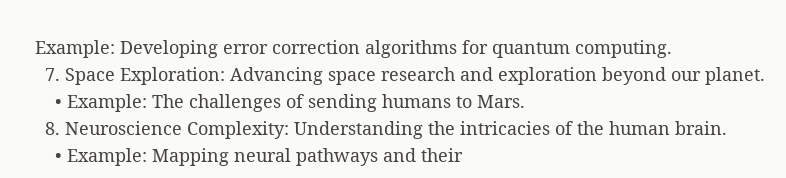Example: Developing error correction algorithms for quantum computing.
  7. Space Exploration: Advancing space research and exploration beyond our planet.
    • Example: The challenges of sending humans to Mars.
  8. Neuroscience Complexity: Understanding the intricacies of the human brain.
    • Example: Mapping neural pathways and their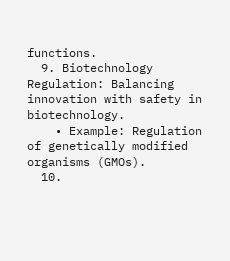functions.
  9. Biotechnology Regulation: Balancing innovation with safety in biotechnology.
    • Example: Regulation of genetically modified organisms (GMOs).
  10.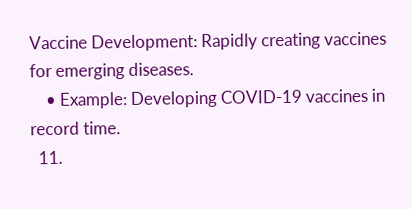Vaccine Development: Rapidly creating vaccines for emerging diseases.
    • Example: Developing COVID-19 vaccines in record time.
  11.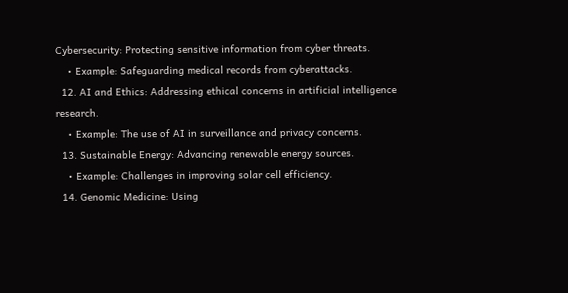Cybersecurity: Protecting sensitive information from cyber threats.
    • Example: Safeguarding medical records from cyberattacks.
  12. AI and Ethics: Addressing ethical concerns in artificial intelligence research.
    • Example: The use of AI in surveillance and privacy concerns.
  13. Sustainable Energy: Advancing renewable energy sources.
    • Example: Challenges in improving solar cell efficiency.
  14. Genomic Medicine: Using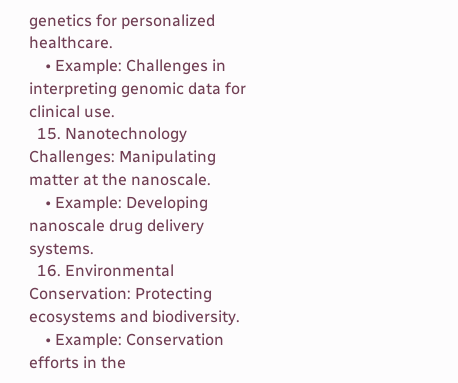genetics for personalized healthcare.
    • Example: Challenges in interpreting genomic data for clinical use.
  15. Nanotechnology Challenges: Manipulating matter at the nanoscale.
    • Example: Developing nanoscale drug delivery systems.
  16. Environmental Conservation: Protecting ecosystems and biodiversity.
    • Example: Conservation efforts in the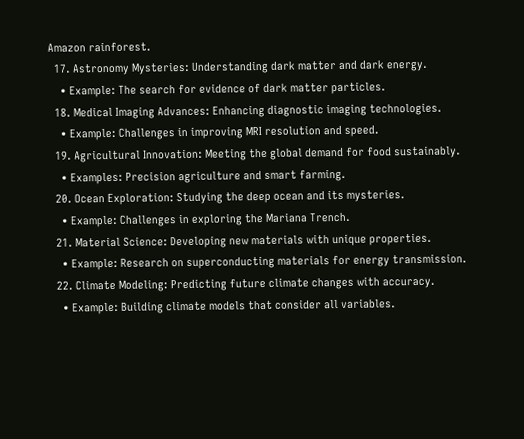Amazon rainforest.
  17. Astronomy Mysteries: Understanding dark matter and dark energy.
    • Example: The search for evidence of dark matter particles.
  18. Medical Imaging Advances: Enhancing diagnostic imaging technologies.
    • Example: Challenges in improving MRI resolution and speed.
  19. Agricultural Innovation: Meeting the global demand for food sustainably.
    • Examples: Precision agriculture and smart farming.
  20. Ocean Exploration: Studying the deep ocean and its mysteries.
    • Example: Challenges in exploring the Mariana Trench.
  21. Material Science: Developing new materials with unique properties.
    • Example: Research on superconducting materials for energy transmission.
  22. Climate Modeling: Predicting future climate changes with accuracy.
    • Example: Building climate models that consider all variables.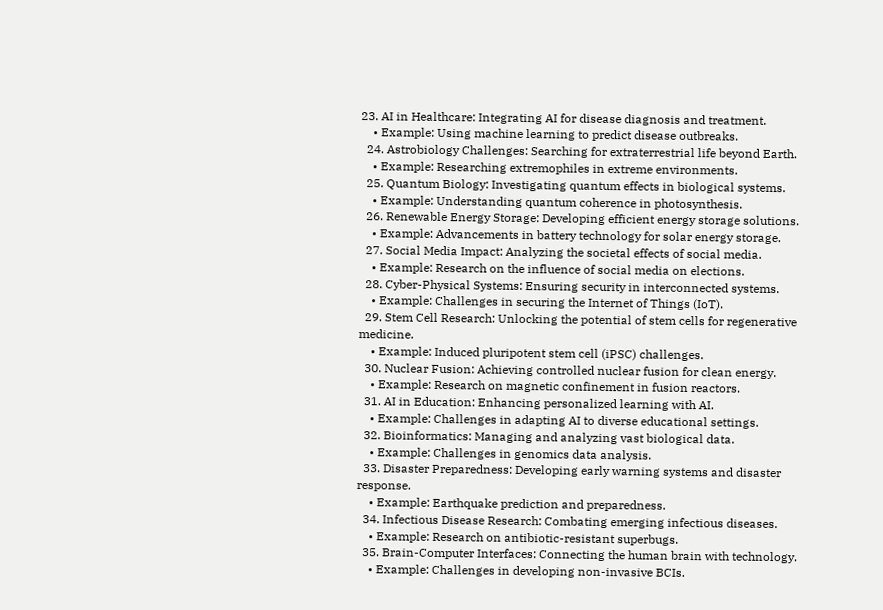23. AI in Healthcare: Integrating AI for disease diagnosis and treatment.
    • Example: Using machine learning to predict disease outbreaks.
  24. Astrobiology Challenges: Searching for extraterrestrial life beyond Earth.
    • Example: Researching extremophiles in extreme environments.
  25. Quantum Biology: Investigating quantum effects in biological systems.
    • Example: Understanding quantum coherence in photosynthesis.
  26. Renewable Energy Storage: Developing efficient energy storage solutions.
    • Example: Advancements in battery technology for solar energy storage.
  27. Social Media Impact: Analyzing the societal effects of social media.
    • Example: Research on the influence of social media on elections.
  28. Cyber-Physical Systems: Ensuring security in interconnected systems.
    • Example: Challenges in securing the Internet of Things (IoT).
  29. Stem Cell Research: Unlocking the potential of stem cells for regenerative medicine.
    • Example: Induced pluripotent stem cell (iPSC) challenges.
  30. Nuclear Fusion: Achieving controlled nuclear fusion for clean energy.
    • Example: Research on magnetic confinement in fusion reactors.
  31. AI in Education: Enhancing personalized learning with AI.
    • Example: Challenges in adapting AI to diverse educational settings.
  32. Bioinformatics: Managing and analyzing vast biological data.
    • Example: Challenges in genomics data analysis.
  33. Disaster Preparedness: Developing early warning systems and disaster response.
    • Example: Earthquake prediction and preparedness.
  34. Infectious Disease Research: Combating emerging infectious diseases.
    • Example: Research on antibiotic-resistant superbugs.
  35. Brain-Computer Interfaces: Connecting the human brain with technology.
    • Example: Challenges in developing non-invasive BCIs.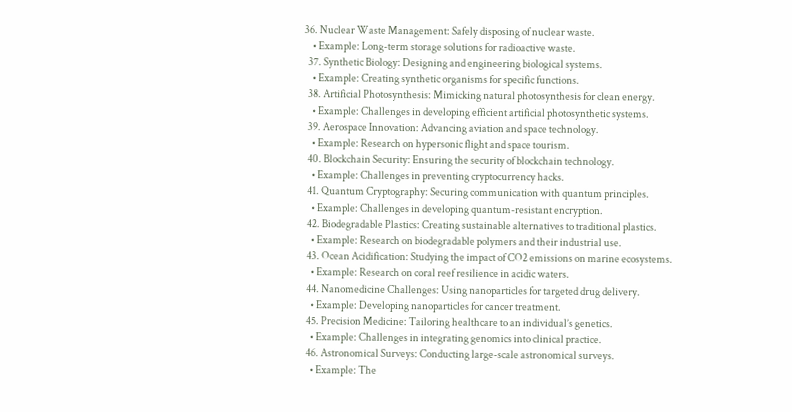36. Nuclear Waste Management: Safely disposing of nuclear waste.
    • Example: Long-term storage solutions for radioactive waste.
  37. Synthetic Biology: Designing and engineering biological systems.
    • Example: Creating synthetic organisms for specific functions.
  38. Artificial Photosynthesis: Mimicking natural photosynthesis for clean energy.
    • Example: Challenges in developing efficient artificial photosynthetic systems.
  39. Aerospace Innovation: Advancing aviation and space technology.
    • Example: Research on hypersonic flight and space tourism.
  40. Blockchain Security: Ensuring the security of blockchain technology.
    • Example: Challenges in preventing cryptocurrency hacks.
  41. Quantum Cryptography: Securing communication with quantum principles.
    • Example: Challenges in developing quantum-resistant encryption.
  42. Biodegradable Plastics: Creating sustainable alternatives to traditional plastics.
    • Example: Research on biodegradable polymers and their industrial use.
  43. Ocean Acidification: Studying the impact of CO2 emissions on marine ecosystems.
    • Example: Research on coral reef resilience in acidic waters.
  44. Nanomedicine Challenges: Using nanoparticles for targeted drug delivery.
    • Example: Developing nanoparticles for cancer treatment.
  45. Precision Medicine: Tailoring healthcare to an individual’s genetics.
    • Example: Challenges in integrating genomics into clinical practice.
  46. Astronomical Surveys: Conducting large-scale astronomical surveys.
    • Example: The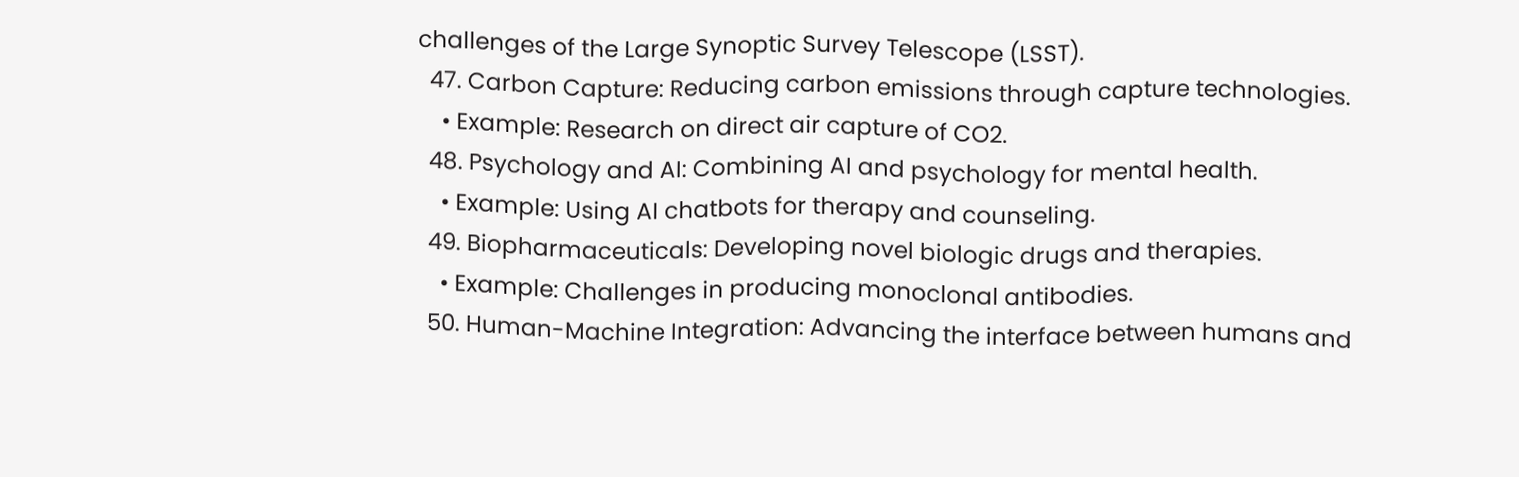challenges of the Large Synoptic Survey Telescope (LSST).
  47. Carbon Capture: Reducing carbon emissions through capture technologies.
    • Example: Research on direct air capture of CO2.
  48. Psychology and AI: Combining AI and psychology for mental health.
    • Example: Using AI chatbots for therapy and counseling.
  49. Biopharmaceuticals: Developing novel biologic drugs and therapies.
    • Example: Challenges in producing monoclonal antibodies.
  50. Human-Machine Integration: Advancing the interface between humans and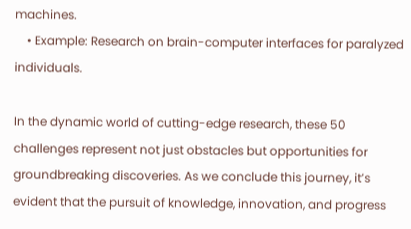machines.
    • Example: Research on brain-computer interfaces for paralyzed individuals.

In the dynamic world of cutting-edge research, these 50 challenges represent not just obstacles but opportunities for groundbreaking discoveries. As we conclude this journey, it’s evident that the pursuit of knowledge, innovation, and progress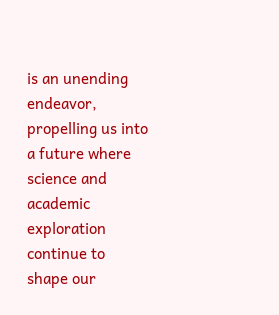is an unending endeavor, propelling us into a future where science and academic exploration continue to shape our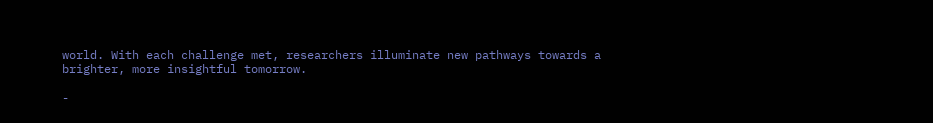world. With each challenge met, researchers illuminate new pathways towards a brighter, more insightful tomorrow.

-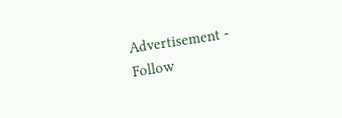Advertisement -
Follow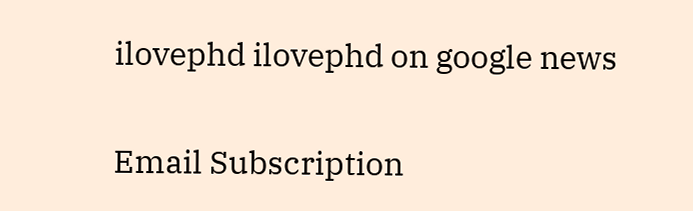ilovephd ilovephd on google news

Email Subscription